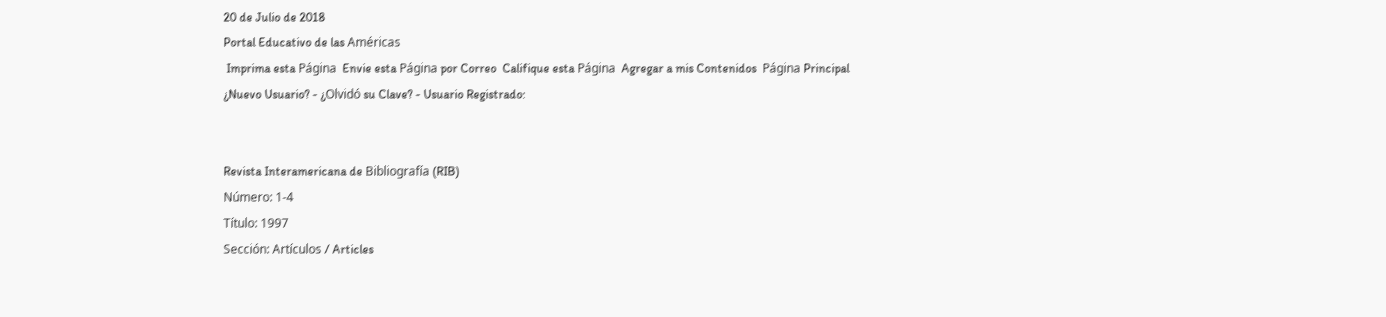20 de Julio de 2018
Portal Educativo de las Américas
 Imprima esta Página  Envie esta Página por Correo  Califique esta Página  Agregar a mis Contenidos  Página Principal
¿Nuevo Usuario? - ¿Olvidó su Clave? - Usuario Registrado:


Revista Interamericana de Bibliografía (RIB)
Número: 1-4
Título: 1997
Sección: Artículos / Articles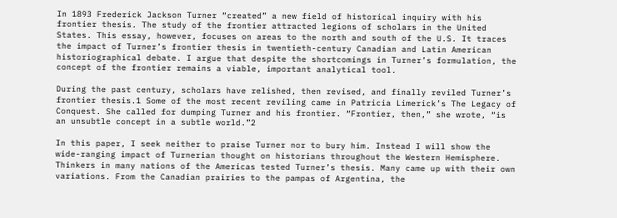In 1893 Frederick Jackson Turner “created” a new field of historical inquiry with his frontier thesis. The study of the frontier attracted legions of scholars in the United States. This essay, however, focuses on areas to the north and south of the U.S. It traces the impact of Turner’s frontier thesis in twentieth-century Canadian and Latin American historiographical debate. I argue that despite the shortcomings in Turner’s formulation, the concept of the frontier remains a viable, important analytical tool.

During the past century, scholars have relished, then revised, and finally reviled Turner’s frontier thesis.1 Some of the most recent reviling came in Patricia Limerick’s The Legacy of Conquest. She called for dumping Turner and his frontier. “Frontier, then,” she wrote, “is an unsubtle concept in a subtle world.”2

In this paper, I seek neither to praise Turner nor to bury him. Instead I will show the wide-ranging impact of Turnerian thought on historians throughout the Western Hemisphere. Thinkers in many nations of the Americas tested Turner’s thesis. Many came up with their own variations. From the Canadian prairies to the pampas of Argentina, the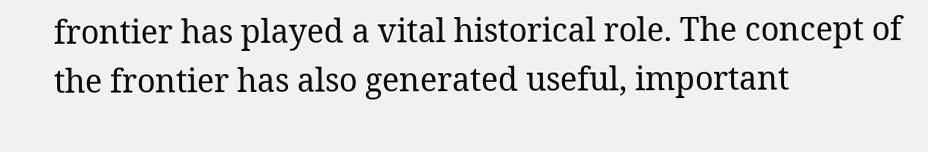frontier has played a vital historical role. The concept of the frontier has also generated useful, important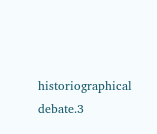historiographical debate.3